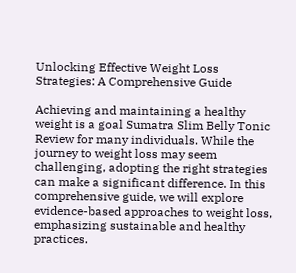Unlocking Effective Weight Loss Strategies: A Comprehensive Guide

Achieving and maintaining a healthy weight is a goal Sumatra Slim Belly Tonic Review for many individuals. While the journey to weight loss may seem challenging, adopting the right strategies can make a significant difference. In this comprehensive guide, we will explore evidence-based approaches to weight loss, emphasizing sustainable and healthy practices.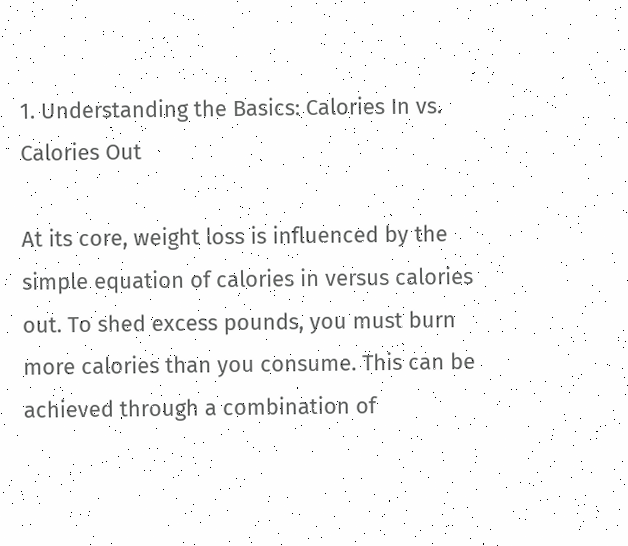1. Understanding the Basics: Calories In vs. Calories Out

At its core, weight loss is influenced by the simple equation of calories in versus calories out. To shed excess pounds, you must burn more calories than you consume. This can be achieved through a combination of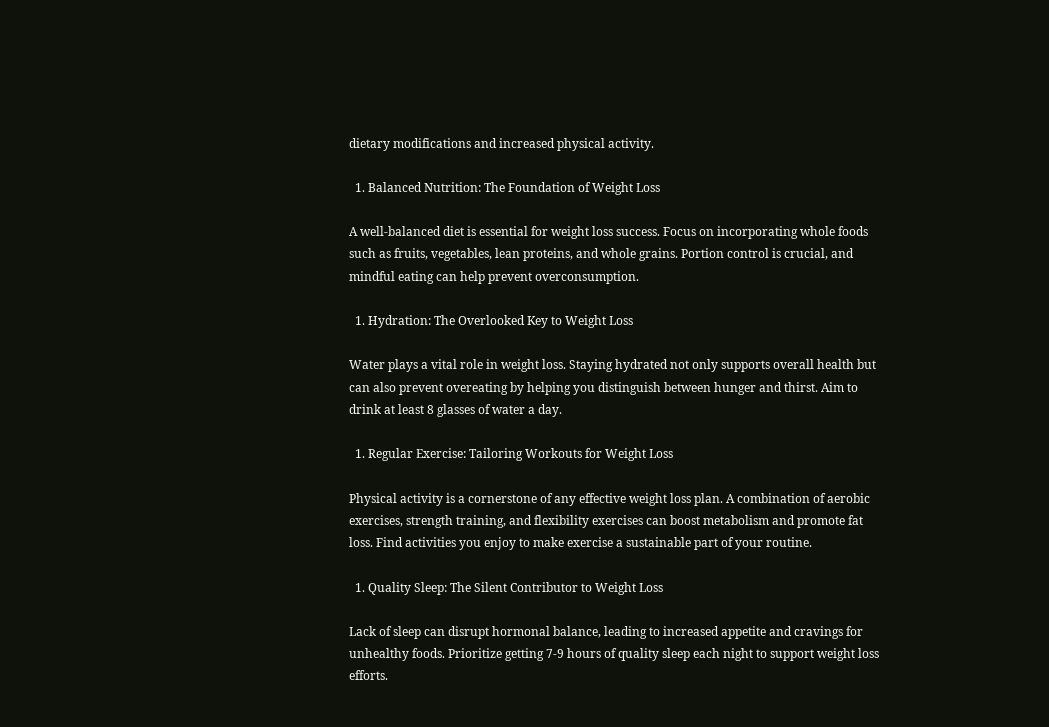dietary modifications and increased physical activity.

  1. Balanced Nutrition: The Foundation of Weight Loss

A well-balanced diet is essential for weight loss success. Focus on incorporating whole foods such as fruits, vegetables, lean proteins, and whole grains. Portion control is crucial, and mindful eating can help prevent overconsumption.

  1. Hydration: The Overlooked Key to Weight Loss

Water plays a vital role in weight loss. Staying hydrated not only supports overall health but can also prevent overeating by helping you distinguish between hunger and thirst. Aim to drink at least 8 glasses of water a day.

  1. Regular Exercise: Tailoring Workouts for Weight Loss

Physical activity is a cornerstone of any effective weight loss plan. A combination of aerobic exercises, strength training, and flexibility exercises can boost metabolism and promote fat loss. Find activities you enjoy to make exercise a sustainable part of your routine.

  1. Quality Sleep: The Silent Contributor to Weight Loss

Lack of sleep can disrupt hormonal balance, leading to increased appetite and cravings for unhealthy foods. Prioritize getting 7-9 hours of quality sleep each night to support weight loss efforts.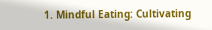1. Mindful Eating: Cultivating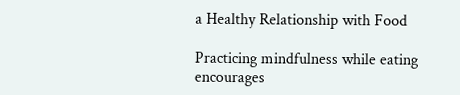a Healthy Relationship with Food

Practicing mindfulness while eating encourages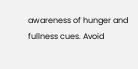awareness of hunger and fullness cues. Avoid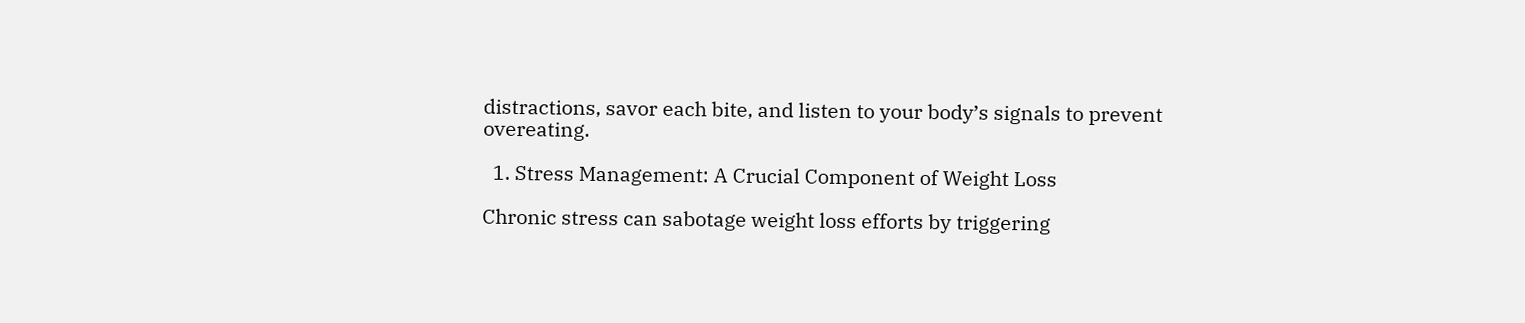distractions, savor each bite, and listen to your body’s signals to prevent overeating.

  1. Stress Management: A Crucial Component of Weight Loss

Chronic stress can sabotage weight loss efforts by triggering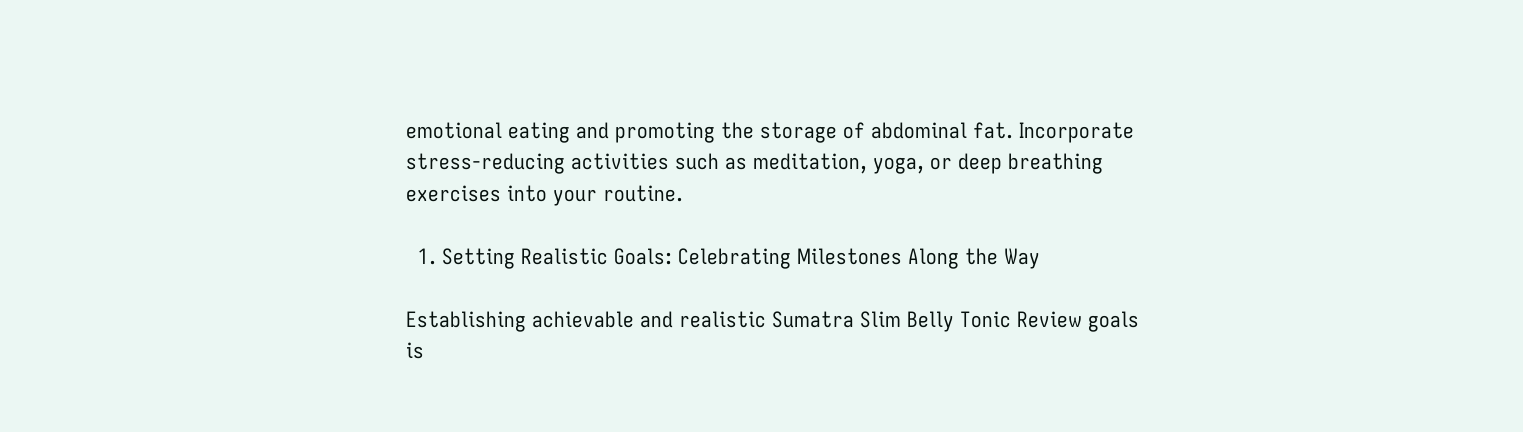emotional eating and promoting the storage of abdominal fat. Incorporate stress-reducing activities such as meditation, yoga, or deep breathing exercises into your routine.

  1. Setting Realistic Goals: Celebrating Milestones Along the Way

Establishing achievable and realistic Sumatra Slim Belly Tonic Review goals is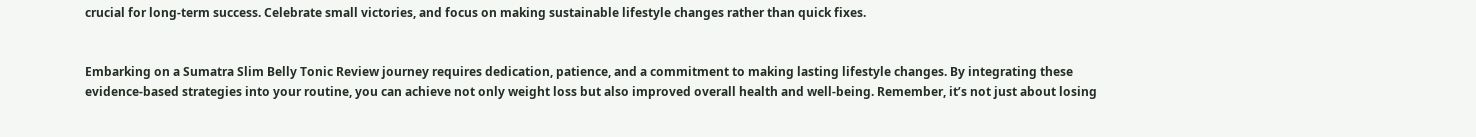crucial for long-term success. Celebrate small victories, and focus on making sustainable lifestyle changes rather than quick fixes.


Embarking on a Sumatra Slim Belly Tonic Review journey requires dedication, patience, and a commitment to making lasting lifestyle changes. By integrating these evidence-based strategies into your routine, you can achieve not only weight loss but also improved overall health and well-being. Remember, it’s not just about losing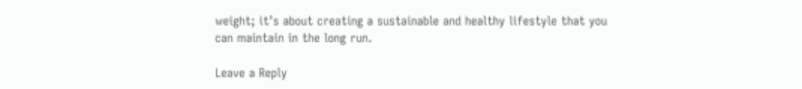weight; it’s about creating a sustainable and healthy lifestyle that you can maintain in the long run.

Leave a Reply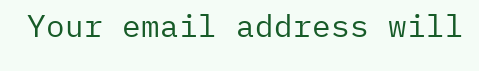Your email address will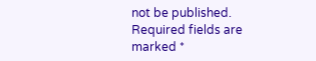not be published. Required fields are marked *